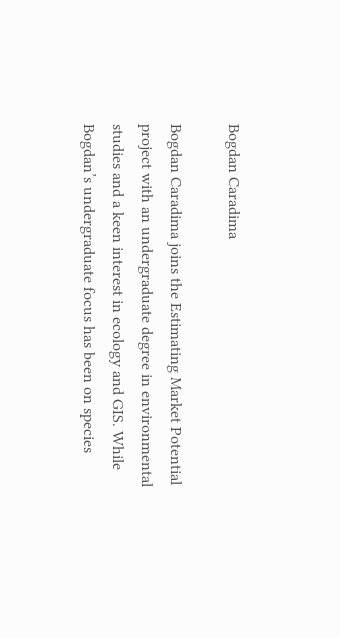Bogdan Caradima

Bogdan Caradima joins the Estimating Market Potential project with an undergraduate degree in environmental studies and a keen interest in ecology and GIS. While Bogdan’s undergraduate focus has been on species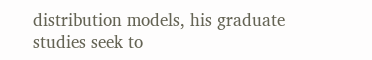distribution models, his graduate studies seek to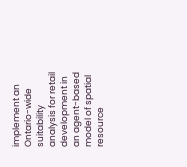implement an Ontario-wide suitability analysis for retail development in an agent-based model of spatial resource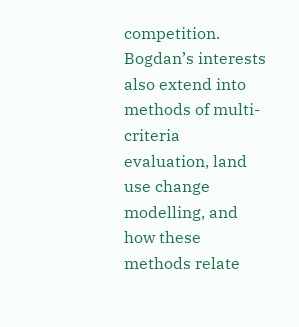competition. Bogdan’s interests also extend into methods of multi-criteria evaluation, land use change modelling, and how these methods relate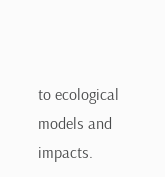to ecological models and impacts.